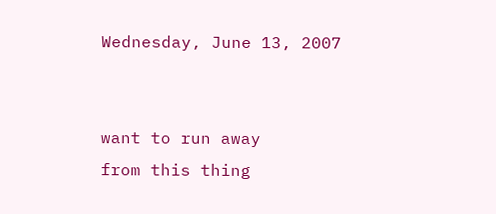Wednesday, June 13, 2007


want to run away
from this thing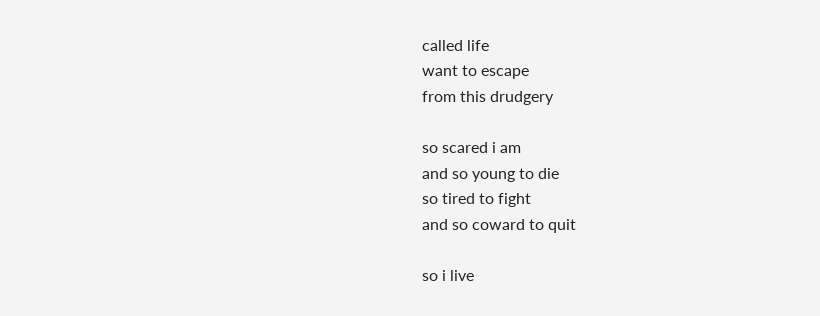called life
want to escape
from this drudgery

so scared i am
and so young to die
so tired to fight
and so coward to quit

so i live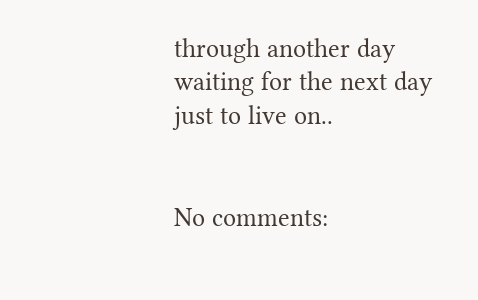through another day
waiting for the next day
just to live on..


No comments: